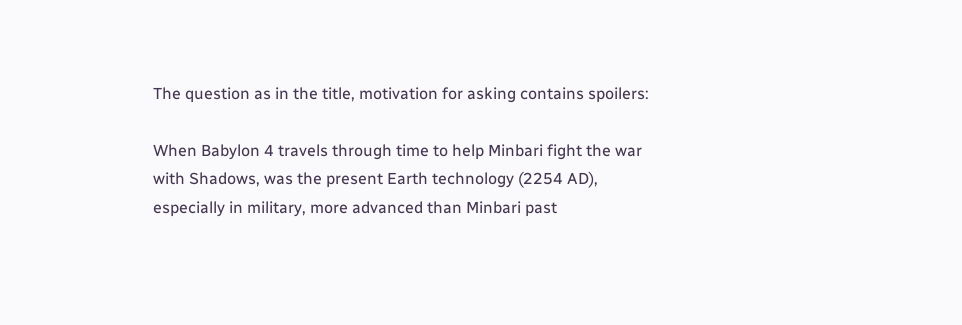The question as in the title, motivation for asking contains spoilers:

When Babylon 4 travels through time to help Minbari fight the war with Shadows, was the present Earth technology (2254 AD), especially in military, more advanced than Minbari past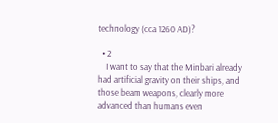technology (cca 1260 AD)?

  • 2
    I want to say that the Minbari already had artificial gravity on their ships, and those beam weapons, clearly more advanced than humans even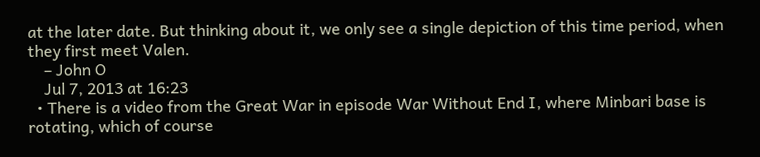at the later date. But thinking about it, we only see a single depiction of this time period, when they first meet Valen.
    – John O
    Jul 7, 2013 at 16:23
  • There is a video from the Great War in episode War Without End I, where Minbari base is rotating, which of course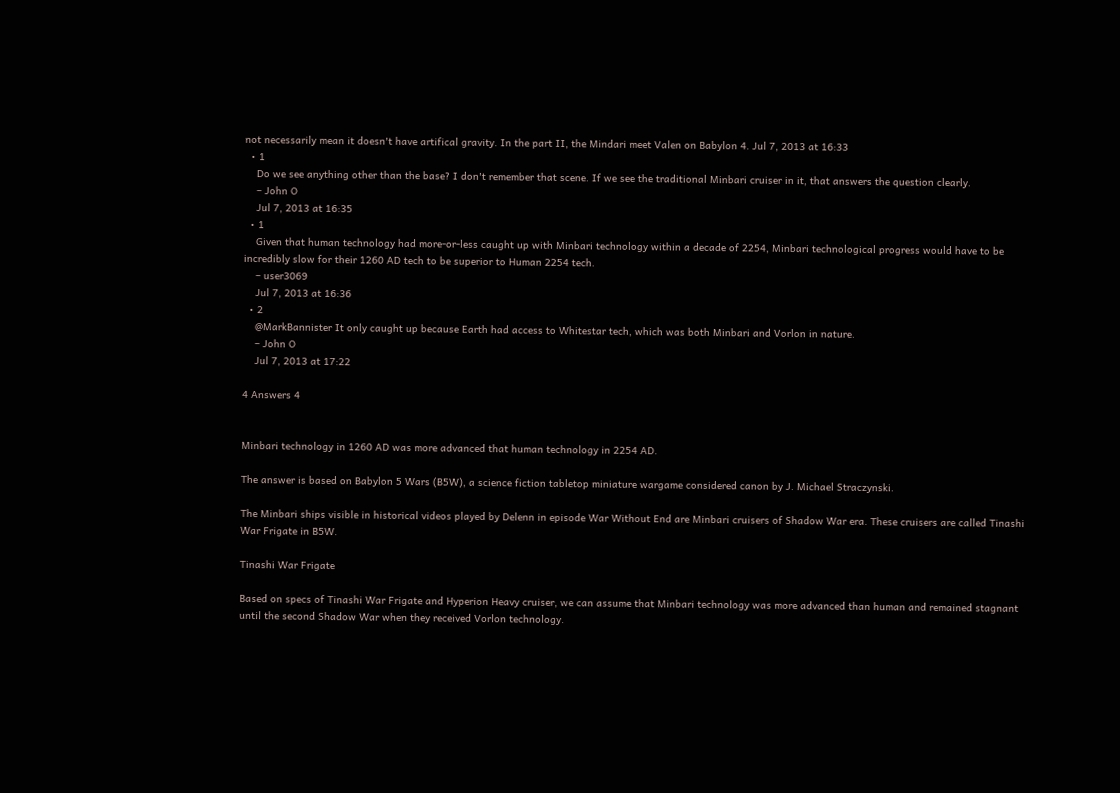not necessarily mean it doesn't have artifical gravity. In the part II, the Mindari meet Valen on Babylon 4. Jul 7, 2013 at 16:33
  • 1
    Do we see anything other than the base? I don't remember that scene. If we see the traditional Minbari cruiser in it, that answers the question clearly.
    – John O
    Jul 7, 2013 at 16:35
  • 1
    Given that human technology had more-or-less caught up with Minbari technology within a decade of 2254, Minbari technological progress would have to be incredibly slow for their 1260 AD tech to be superior to Human 2254 tech.
    – user3069
    Jul 7, 2013 at 16:36
  • 2
    @MarkBannister It only caught up because Earth had access to Whitestar tech, which was both Minbari and Vorlon in nature.
    – John O
    Jul 7, 2013 at 17:22

4 Answers 4


Minbari technology in 1260 AD was more advanced that human technology in 2254 AD.

The answer is based on Babylon 5 Wars (B5W), a science fiction tabletop miniature wargame considered canon by J. Michael Straczynski.

The Minbari ships visible in historical videos played by Delenn in episode War Without End are Minbari cruisers of Shadow War era. These cruisers are called Tinashi War Frigate in B5W.

Tinashi War Frigate

Based on specs of Tinashi War Frigate and Hyperion Heavy cruiser, we can assume that Minbari technology was more advanced than human and remained stagnant until the second Shadow War when they received Vorlon technology.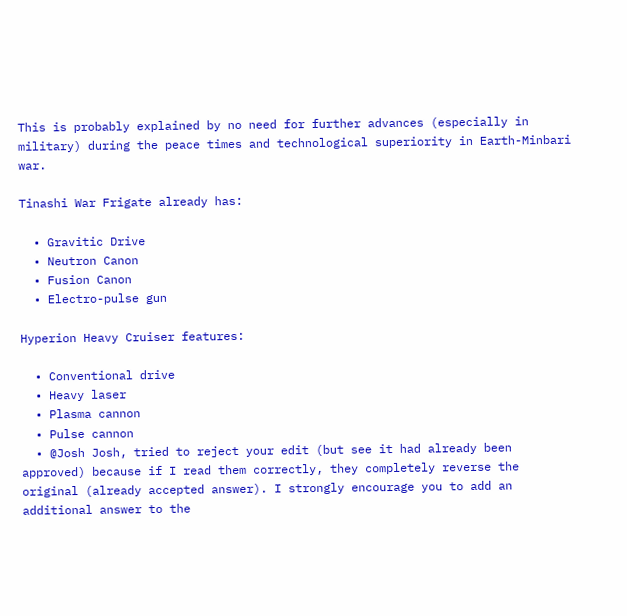This is probably explained by no need for further advances (especially in military) during the peace times and technological superiority in Earth-Minbari war.

Tinashi War Frigate already has:

  • Gravitic Drive
  • Neutron Canon
  • Fusion Canon
  • Electro-pulse gun

Hyperion Heavy Cruiser features:

  • Conventional drive
  • Heavy laser
  • Plasma cannon
  • Pulse cannon
  • @Josh Josh, tried to reject your edit (but see it had already been approved) because if I read them correctly, they completely reverse the original (already accepted answer). I strongly encourage you to add an additional answer to the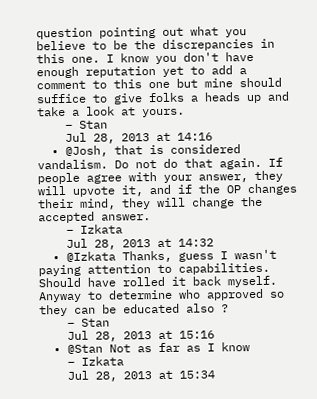question pointing out what you believe to be the discrepancies in this one. I know you don't have enough reputation yet to add a comment to this one but mine should suffice to give folks a heads up and take a look at yours.
    – Stan
    Jul 28, 2013 at 14:16
  • @Josh, that is considered vandalism. Do not do that again. If people agree with your answer, they will upvote it, and if the OP changes their mind, they will change the accepted answer.
    – Izkata
    Jul 28, 2013 at 14:32
  • @Izkata Thanks, guess I wasn't paying attention to capabilities. Should have rolled it back myself. Anyway to determine who approved so they can be educated also ?
    – Stan
    Jul 28, 2013 at 15:16
  • @Stan Not as far as I know
    – Izkata
    Jul 28, 2013 at 15:34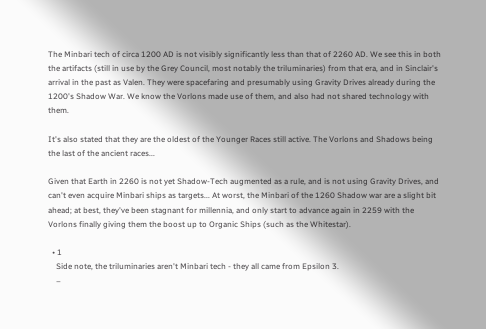The Minbari tech of circa 1200 AD is not visibly significantly less than that of 2260 AD. We see this in both the artifacts (still in use by the Grey Council, most notably the triluminaries) from that era, and in Sinclair's arrival in the past as Valen. They were spacefaring and presumably using Gravity Drives already during the 1200's Shadow War. We know the Vorlons made use of them, and also had not shared technology with them.

It's also stated that they are the oldest of the Younger Races still active. The Vorlons and Shadows being the last of the ancient races...

Given that Earth in 2260 is not yet Shadow-Tech augmented as a rule, and is not using Gravity Drives, and can't even acquire Minbari ships as targets... At worst, the Minbari of the 1260 Shadow war are a slight bit ahead; at best, they've been stagnant for millennia, and only start to advance again in 2259 with the Vorlons finally giving them the boost up to Organic Ships (such as the Whitestar).

  • 1
    Side note, the triluminaries aren't Minbari tech - they all came from Epsilon 3.
    –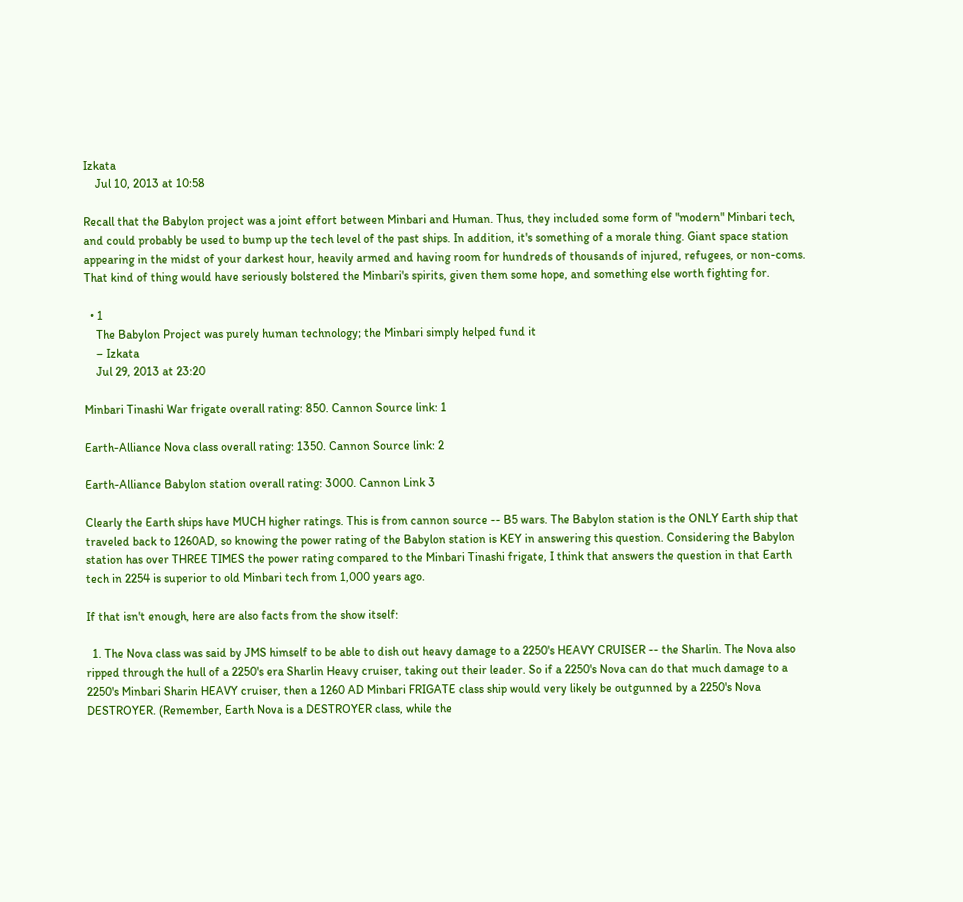Izkata
    Jul 10, 2013 at 10:58

Recall that the Babylon project was a joint effort between Minbari and Human. Thus, they included some form of "modern" Minbari tech, and could probably be used to bump up the tech level of the past ships. In addition, it's something of a morale thing. Giant space station appearing in the midst of your darkest hour, heavily armed and having room for hundreds of thousands of injured, refugees, or non-coms. That kind of thing would have seriously bolstered the Minbari's spirits, given them some hope, and something else worth fighting for.

  • 1
    The Babylon Project was purely human technology; the Minbari simply helped fund it
    – Izkata
    Jul 29, 2013 at 23:20

Minbari Tinashi War frigate overall rating: 850. Cannon Source link: 1

Earth-Alliance Nova class overall rating: 1350. Cannon Source link: 2

Earth-Alliance Babylon station overall rating: 3000. Cannon Link 3

Clearly the Earth ships have MUCH higher ratings. This is from cannon source -- B5 wars. The Babylon station is the ONLY Earth ship that traveled back to 1260AD, so knowing the power rating of the Babylon station is KEY in answering this question. Considering the Babylon station has over THREE TIMES the power rating compared to the Minbari Tinashi frigate, I think that answers the question in that Earth tech in 2254 is superior to old Minbari tech from 1,000 years ago.

If that isn't enough, here are also facts from the show itself:

  1. The Nova class was said by JMS himself to be able to dish out heavy damage to a 2250's HEAVY CRUISER -- the Sharlin. The Nova also ripped through the hull of a 2250's era Sharlin Heavy cruiser, taking out their leader. So if a 2250's Nova can do that much damage to a 2250's Minbari Sharin HEAVY cruiser, then a 1260 AD Minbari FRIGATE class ship would very likely be outgunned by a 2250's Nova DESTROYER. (Remember, Earth Nova is a DESTROYER class, while the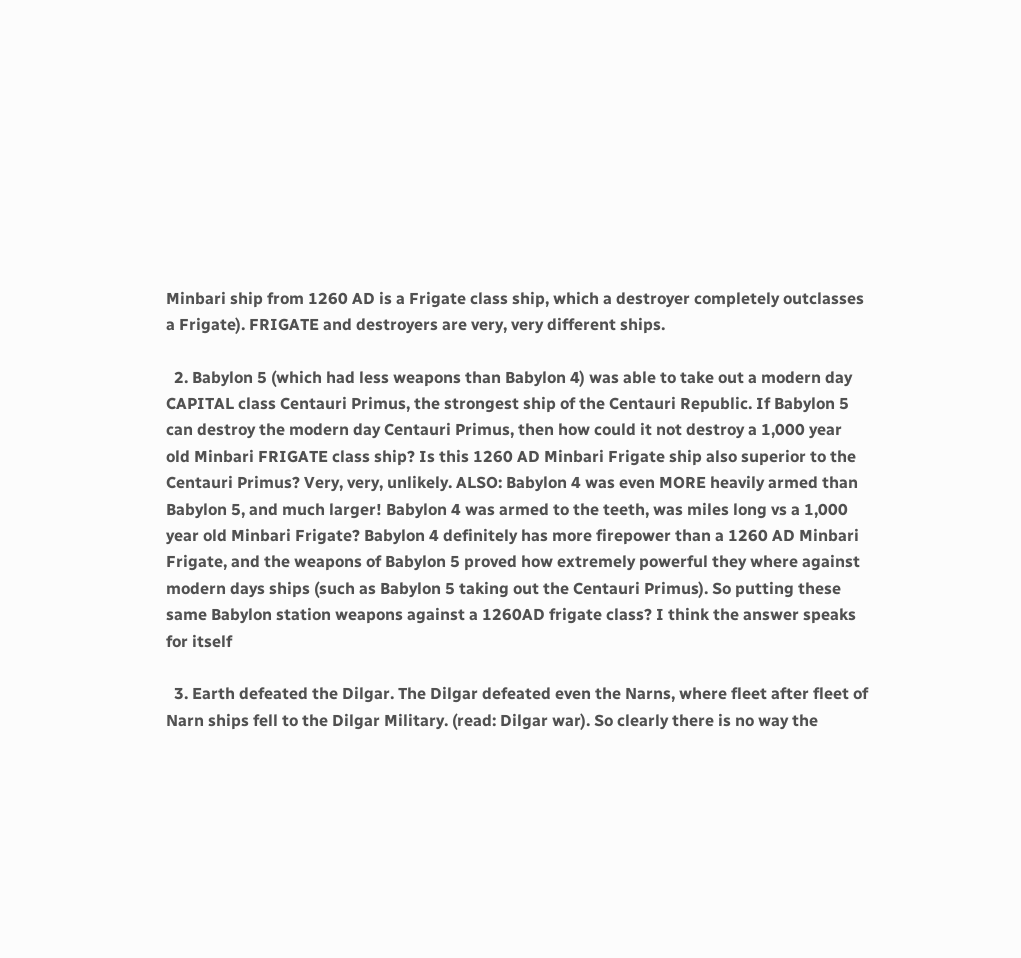Minbari ship from 1260 AD is a Frigate class ship, which a destroyer completely outclasses a Frigate). FRIGATE and destroyers are very, very different ships.

  2. Babylon 5 (which had less weapons than Babylon 4) was able to take out a modern day CAPITAL class Centauri Primus, the strongest ship of the Centauri Republic. If Babylon 5 can destroy the modern day Centauri Primus, then how could it not destroy a 1,000 year old Minbari FRIGATE class ship? Is this 1260 AD Minbari Frigate ship also superior to the Centauri Primus? Very, very, unlikely. ALSO: Babylon 4 was even MORE heavily armed than Babylon 5, and much larger! Babylon 4 was armed to the teeth, was miles long vs a 1,000 year old Minbari Frigate? Babylon 4 definitely has more firepower than a 1260 AD Minbari Frigate, and the weapons of Babylon 5 proved how extremely powerful they where against modern days ships (such as Babylon 5 taking out the Centauri Primus). So putting these same Babylon station weapons against a 1260AD frigate class? I think the answer speaks for itself

  3. Earth defeated the Dilgar. The Dilgar defeated even the Narns, where fleet after fleet of Narn ships fell to the Dilgar Military. (read: Dilgar war). So clearly there is no way the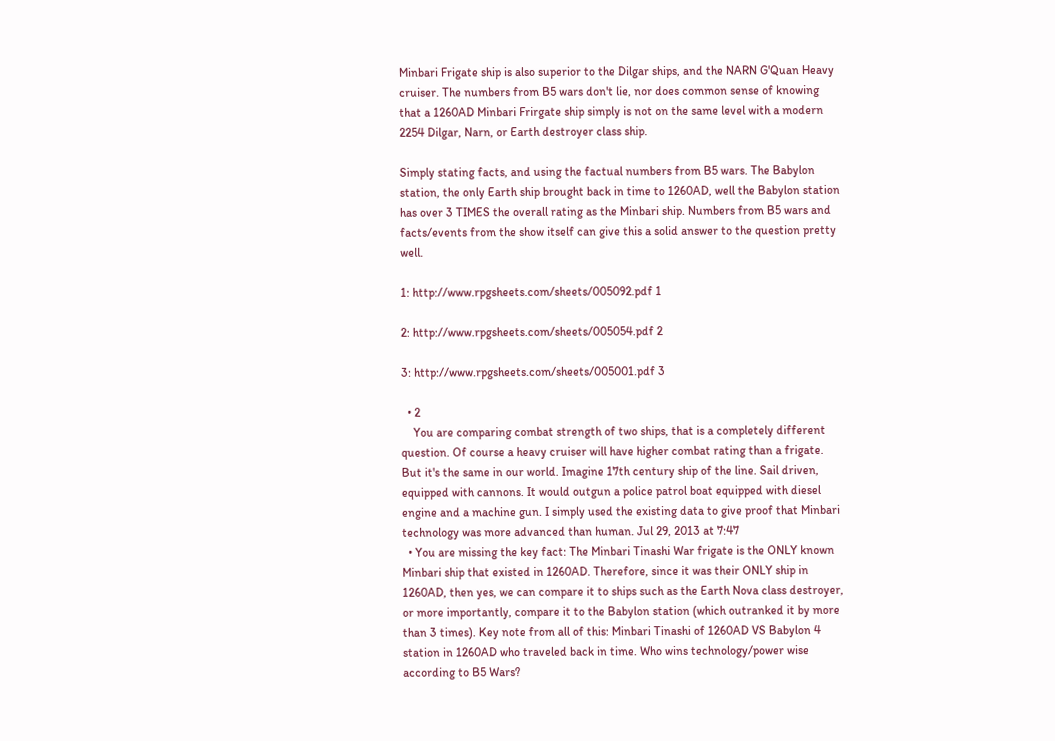Minbari Frigate ship is also superior to the Dilgar ships, and the NARN G'Quan Heavy cruiser. The numbers from B5 wars don't lie, nor does common sense of knowing that a 1260AD Minbari Frirgate ship simply is not on the same level with a modern 2254 Dilgar, Narn, or Earth destroyer class ship.

Simply stating facts, and using the factual numbers from B5 wars. The Babylon station, the only Earth ship brought back in time to 1260AD, well the Babylon station has over 3 TIMES the overall rating as the Minbari ship. Numbers from B5 wars and facts/events from the show itself can give this a solid answer to the question pretty well.

1: http://www.rpgsheets.com/sheets/005092.pdf 1

2: http://www.rpgsheets.com/sheets/005054.pdf 2

3: http://www.rpgsheets.com/sheets/005001.pdf 3

  • 2
    You are comparing combat strength of two ships, that is a completely different question. Of course a heavy cruiser will have higher combat rating than a frigate. But it's the same in our world. Imagine 17th century ship of the line. Sail driven, equipped with cannons. It would outgun a police patrol boat equipped with diesel engine and a machine gun. I simply used the existing data to give proof that Minbari technology was more advanced than human. Jul 29, 2013 at 7:47
  • You are missing the key fact: The Minbari Tinashi War frigate is the ONLY known Minbari ship that existed in 1260AD. Therefore, since it was their ONLY ship in 1260AD, then yes, we can compare it to ships such as the Earth Nova class destroyer, or more importantly, compare it to the Babylon station (which outranked it by more than 3 times). Key note from all of this: Minbari Tinashi of 1260AD VS Babylon 4 station in 1260AD who traveled back in time. Who wins technology/power wise according to B5 Wars?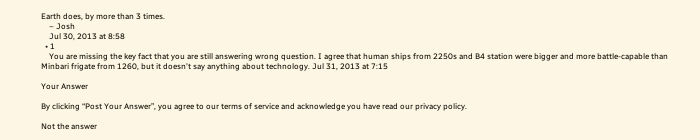Earth does, by more than 3 times.
    – Josh
    Jul 30, 2013 at 8:58
  • 1
    You are missing the key fact that you are still answering wrong question. I agree that human ships from 2250s and B4 station were bigger and more battle-capable than Minbari frigate from 1260, but it doesn't say anything about technology. Jul 31, 2013 at 7:15

Your Answer

By clicking “Post Your Answer”, you agree to our terms of service and acknowledge you have read our privacy policy.

Not the answer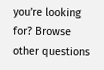you're looking for? Browse other questions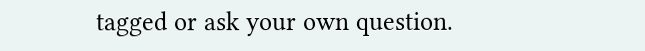tagged or ask your own question.